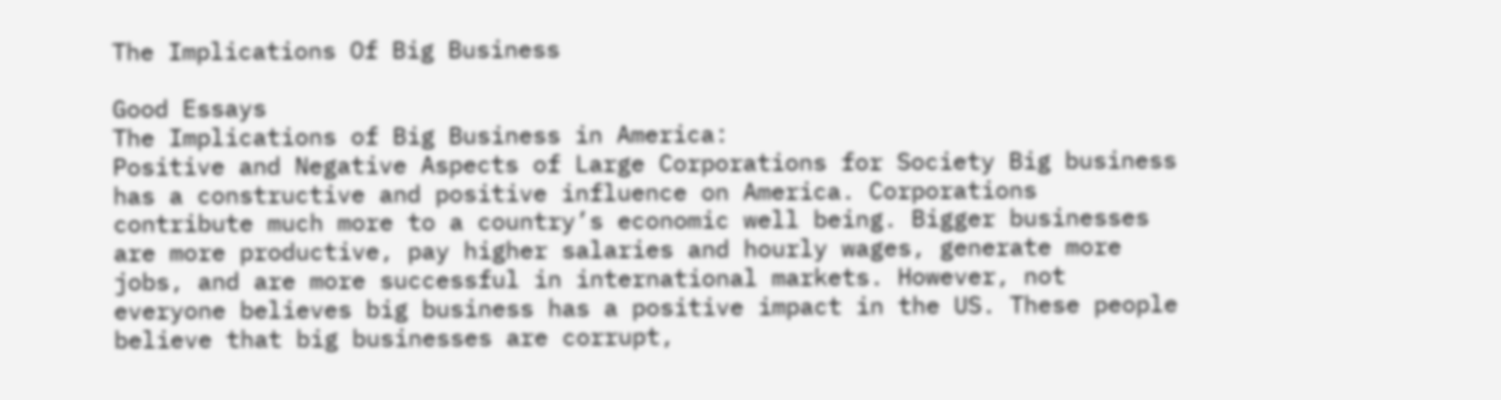The Implications Of Big Business

Good Essays
The Implications of Big Business in America:
Positive and Negative Aspects of Large Corporations for Society Big business has a constructive and positive influence on America. Corporations contribute much more to a country’s economic well being. Bigger businesses are more productive, pay higher salaries and hourly wages, generate more jobs, and are more successful in international markets. However, not everyone believes big business has a positive impact in the US. These people believe that big businesses are corrupt,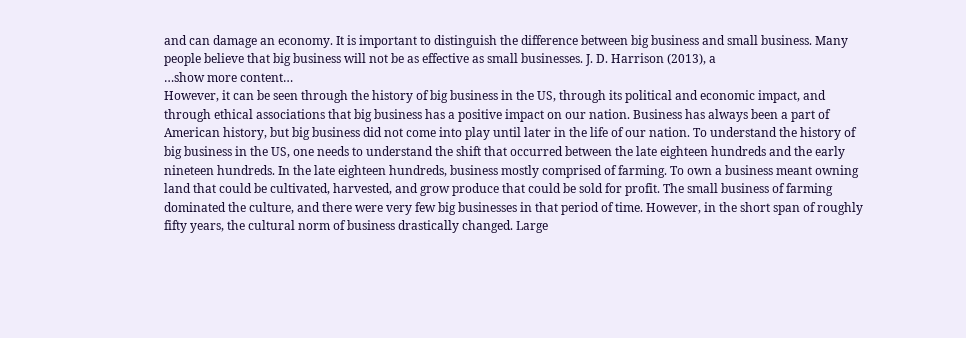and can damage an economy. It is important to distinguish the difference between big business and small business. Many people believe that big business will not be as effective as small businesses. J. D. Harrison (2013), a
…show more content…
However, it can be seen through the history of big business in the US, through its political and economic impact, and through ethical associations that big business has a positive impact on our nation. Business has always been a part of American history, but big business did not come into play until later in the life of our nation. To understand the history of big business in the US, one needs to understand the shift that occurred between the late eighteen hundreds and the early nineteen hundreds. In the late eighteen hundreds, business mostly comprised of farming. To own a business meant owning land that could be cultivated, harvested, and grow produce that could be sold for profit. The small business of farming dominated the culture, and there were very few big businesses in that period of time. However, in the short span of roughly fifty years, the cultural norm of business drastically changed. Large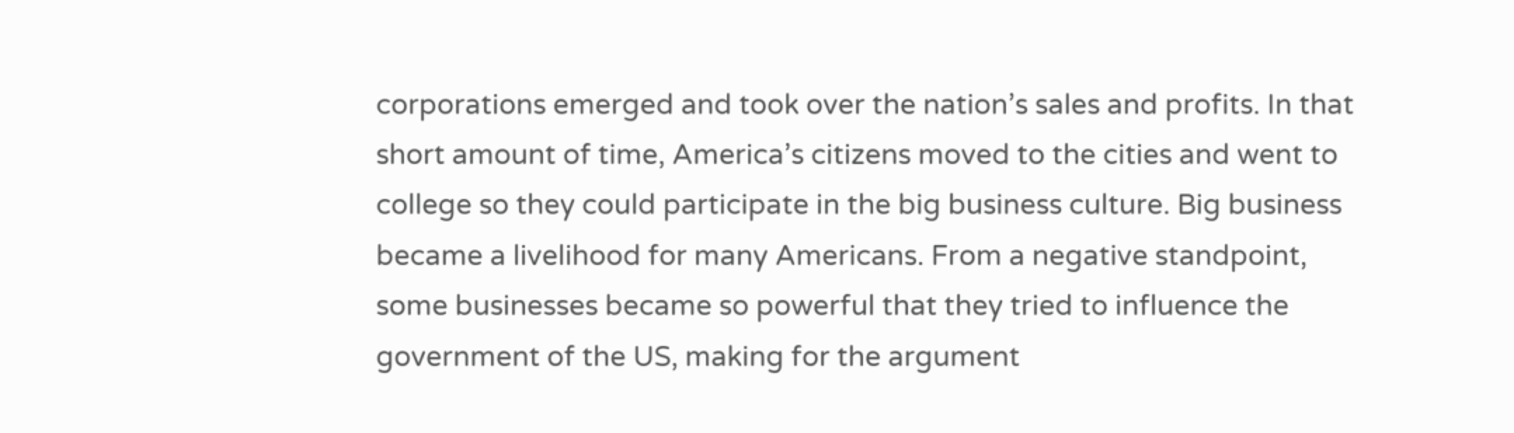corporations emerged and took over the nation’s sales and profits. In that short amount of time, America’s citizens moved to the cities and went to college so they could participate in the big business culture. Big business became a livelihood for many Americans. From a negative standpoint, some businesses became so powerful that they tried to influence the government of the US, making for the argument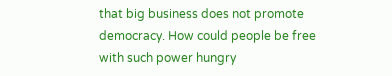that big business does not promote democracy. How could people be free with such power hungry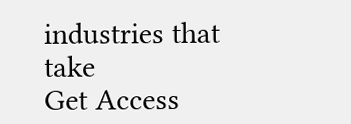industries that take
Get Access